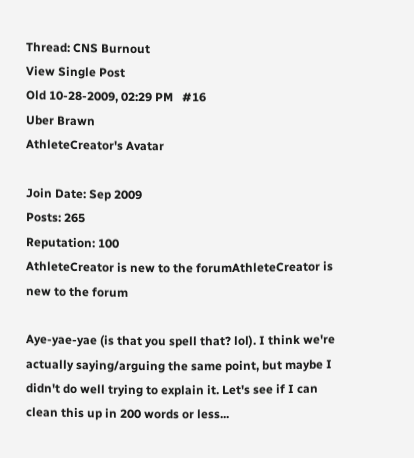Thread: CNS Burnout
View Single Post
Old 10-28-2009, 02:29 PM   #16
Uber Brawn
AthleteCreator's Avatar

Join Date: Sep 2009
Posts: 265
Reputation: 100
AthleteCreator is new to the forumAthleteCreator is new to the forum

Aye-yae-yae (is that you spell that? lol). I think we're actually saying/arguing the same point, but maybe I didn't do well trying to explain it. Let's see if I can clean this up in 200 words or less...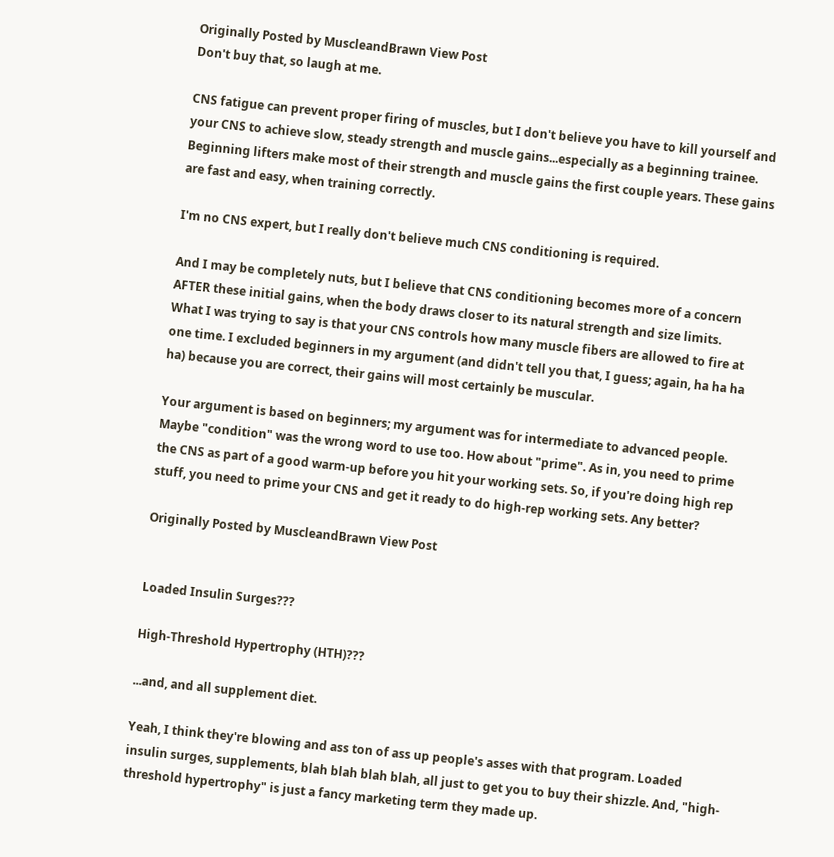Originally Posted by MuscleandBrawn View Post
Don't buy that, so laugh at me.

CNS fatigue can prevent proper firing of muscles, but I don't believe you have to kill yourself and your CNS to achieve slow, steady strength and muscle gains...especially as a beginning trainee.
Beginning lifters make most of their strength and muscle gains the first couple years. These gains are fast and easy, when training correctly.

I'm no CNS expert, but I really don't believe much CNS conditioning is required.

And I may be completely nuts, but I believe that CNS conditioning becomes more of a concern AFTER these initial gains, when the body draws closer to its natural strength and size limits.
What I was trying to say is that your CNS controls how many muscle fibers are allowed to fire at one time. I excluded beginners in my argument (and didn't tell you that, I guess; again, ha ha ha ha) because you are correct, their gains will most certainly be muscular.

Your argument is based on beginners; my argument was for intermediate to advanced people. Maybe "condition" was the wrong word to use too. How about "prime". As in, you need to prime the CNS as part of a good warm-up before you hit your working sets. So, if you're doing high rep stuff, you need to prime your CNS and get it ready to do high-rep working sets. Any better?

Originally Posted by MuscleandBrawn View Post


Loaded Insulin Surges???

High-Threshold Hypertrophy (HTH)???

...and, and all supplement diet.

Yeah, I think they're blowing and ass ton of ass up people's asses with that program. Loaded insulin surges, supplements, blah blah blah blah, all just to get you to buy their shizzle. And, "high-threshold hypertrophy" is just a fancy marketing term they made up.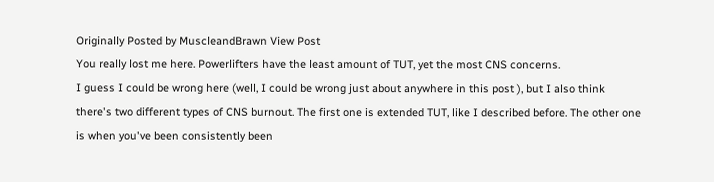Originally Posted by MuscleandBrawn View Post
You really lost me here. Powerlifters have the least amount of TUT, yet the most CNS concerns.
I guess I could be wrong here (well, I could be wrong just about anywhere in this post ), but I also think there's two different types of CNS burnout. The first one is extended TUT, like I described before. The other one is when you've been consistently been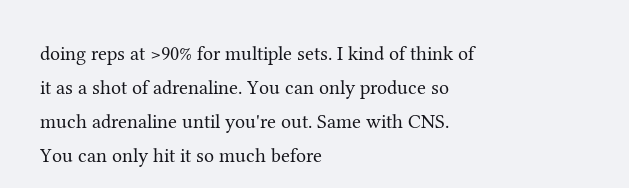doing reps at >90% for multiple sets. I kind of think of it as a shot of adrenaline. You can only produce so much adrenaline until you're out. Same with CNS. You can only hit it so much before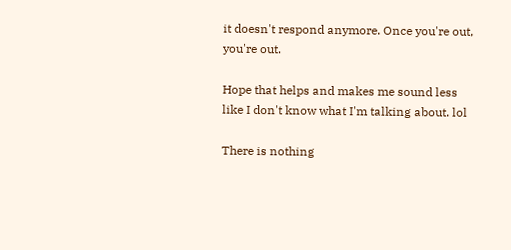it doesn't respond anymore. Once you're out, you're out.

Hope that helps and makes me sound less like I don't know what I'm talking about. lol

There is nothing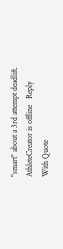"smart" about a 3rd attempt deadlift.
AthleteCreator is offline   Reply With Quote